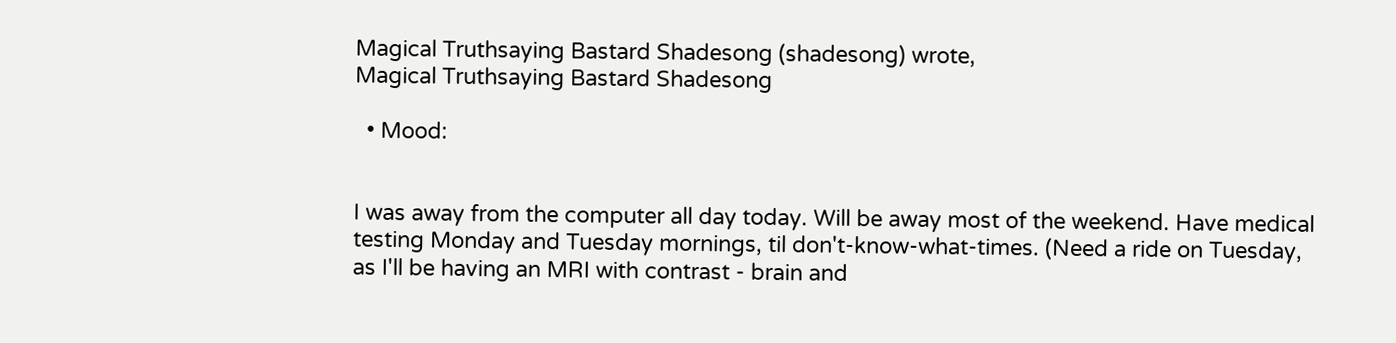Magical Truthsaying Bastard Shadesong (shadesong) wrote,
Magical Truthsaying Bastard Shadesong

  • Mood:


I was away from the computer all day today. Will be away most of the weekend. Have medical testing Monday and Tuesday mornings, til don't-know-what-times. (Need a ride on Tuesday, as I'll be having an MRI with contrast - brain and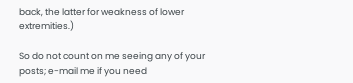back, the latter for weakness of lower extremities.)

So do not count on me seeing any of your posts; e-mail me if you need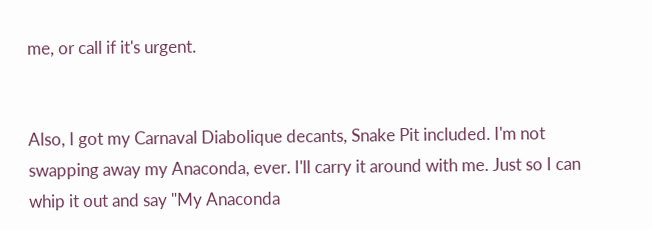me, or call if it's urgent.


Also, I got my Carnaval Diabolique decants, Snake Pit included. I'm not swapping away my Anaconda, ever. I'll carry it around with me. Just so I can whip it out and say "My Anaconda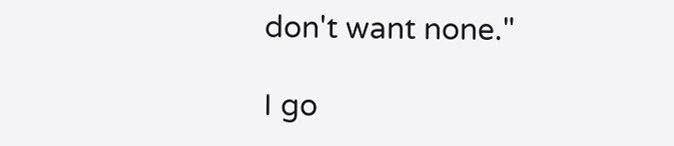don't want none."

I go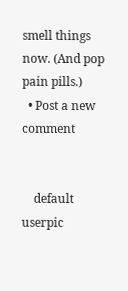smell things now. (And pop pain pills.)
  • Post a new comment


    default userpic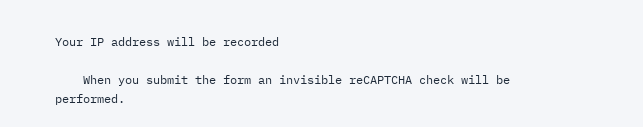Your IP address will be recorded

    When you submit the form an invisible reCAPTCHA check will be performed.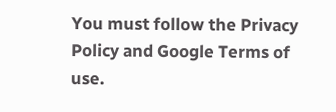You must follow the Privacy Policy and Google Terms of use.